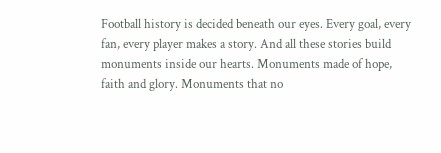Football history is decided beneath our eyes. Every goal, every fan, every player makes a story. And all these stories build monuments inside our hearts. Monuments made of hope, faith and glory. Monuments that no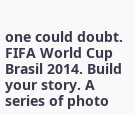one could doubt. FIFA World Cup Brasil 2014. Build your story. A series of photo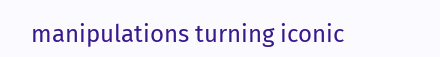manipulations turning iconic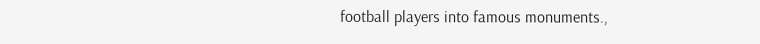football players into famous monuments.,